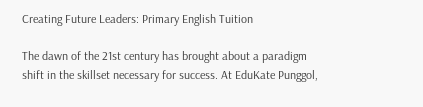Creating Future Leaders: Primary English Tuition

The dawn of the 21st century has brought about a paradigm shift in the skillset necessary for success. At EduKate Punggol,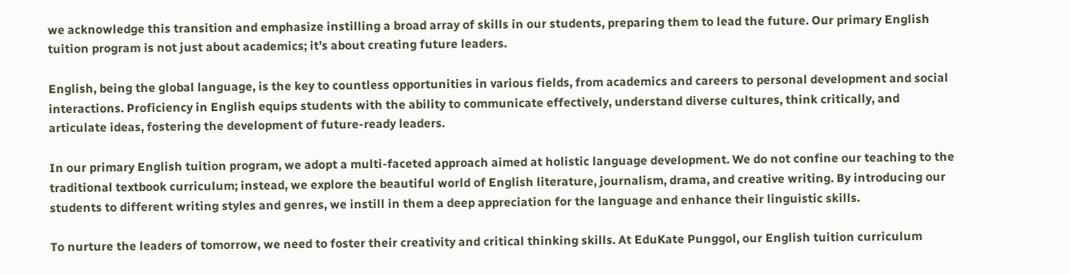we acknowledge this transition and emphasize instilling a broad array of skills in our students, preparing them to lead the future. Our primary English tuition program is not just about academics; it’s about creating future leaders.

English, being the global language, is the key to countless opportunities in various fields, from academics and careers to personal development and social interactions. Proficiency in English equips students with the ability to communicate effectively, understand diverse cultures, think critically, and articulate ideas, fostering the development of future-ready leaders.

In our primary English tuition program, we adopt a multi-faceted approach aimed at holistic language development. We do not confine our teaching to the traditional textbook curriculum; instead, we explore the beautiful world of English literature, journalism, drama, and creative writing. By introducing our students to different writing styles and genres, we instill in them a deep appreciation for the language and enhance their linguistic skills.

To nurture the leaders of tomorrow, we need to foster their creativity and critical thinking skills. At EduKate Punggol, our English tuition curriculum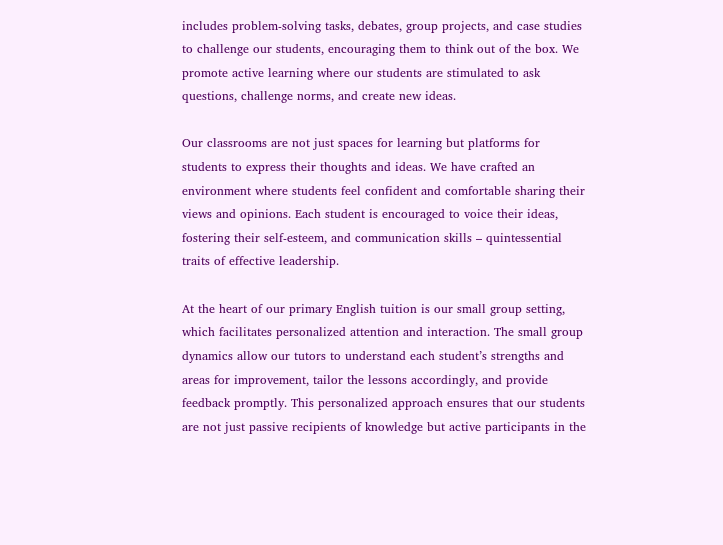includes problem-solving tasks, debates, group projects, and case studies to challenge our students, encouraging them to think out of the box. We promote active learning where our students are stimulated to ask questions, challenge norms, and create new ideas.

Our classrooms are not just spaces for learning but platforms for students to express their thoughts and ideas. We have crafted an environment where students feel confident and comfortable sharing their views and opinions. Each student is encouraged to voice their ideas, fostering their self-esteem, and communication skills – quintessential traits of effective leadership.

At the heart of our primary English tuition is our small group setting, which facilitates personalized attention and interaction. The small group dynamics allow our tutors to understand each student’s strengths and areas for improvement, tailor the lessons accordingly, and provide feedback promptly. This personalized approach ensures that our students are not just passive recipients of knowledge but active participants in the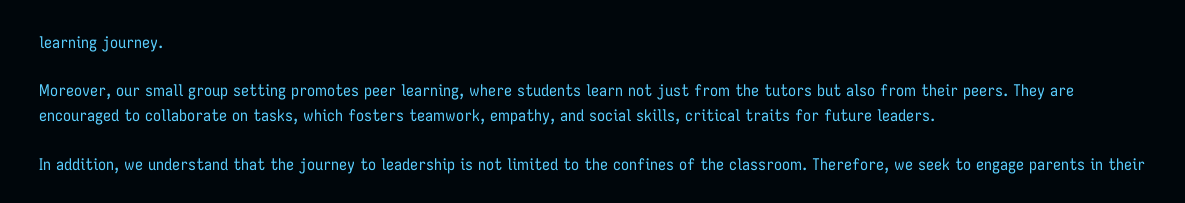learning journey.

Moreover, our small group setting promotes peer learning, where students learn not just from the tutors but also from their peers. They are encouraged to collaborate on tasks, which fosters teamwork, empathy, and social skills, critical traits for future leaders.

In addition, we understand that the journey to leadership is not limited to the confines of the classroom. Therefore, we seek to engage parents in their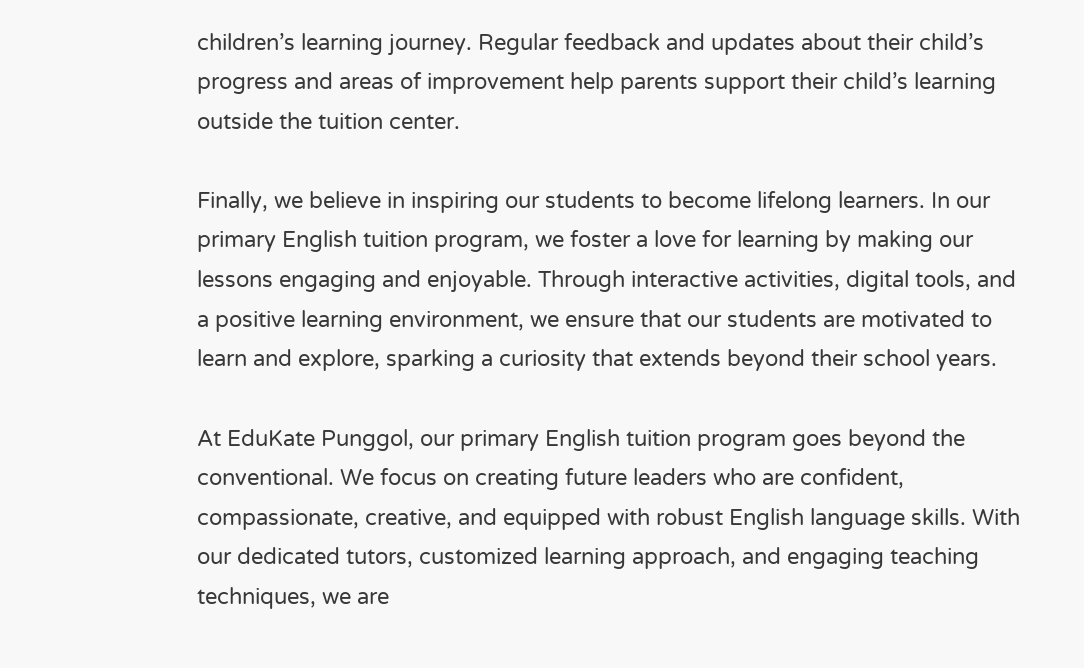children’s learning journey. Regular feedback and updates about their child’s progress and areas of improvement help parents support their child’s learning outside the tuition center.

Finally, we believe in inspiring our students to become lifelong learners. In our primary English tuition program, we foster a love for learning by making our lessons engaging and enjoyable. Through interactive activities, digital tools, and a positive learning environment, we ensure that our students are motivated to learn and explore, sparking a curiosity that extends beyond their school years.

At EduKate Punggol, our primary English tuition program goes beyond the conventional. We focus on creating future leaders who are confident, compassionate, creative, and equipped with robust English language skills. With our dedicated tutors, customized learning approach, and engaging teaching techniques, we are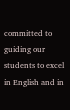committed to guiding our students to excel in English and in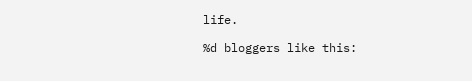life.

%d bloggers like this: